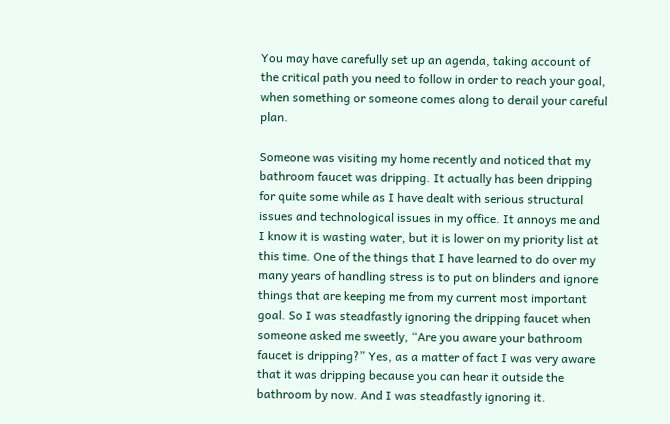You may have carefully set up an agenda, taking account of the critical path you need to follow in order to reach your goal, when something or someone comes along to derail your careful plan.

Someone was visiting my home recently and noticed that my bathroom faucet was dripping. It actually has been dripping for quite some while as I have dealt with serious structural issues and technological issues in my office. It annoys me and I know it is wasting water, but it is lower on my priority list at this time. One of the things that I have learned to do over my many years of handling stress is to put on blinders and ignore things that are keeping me from my current most important goal. So I was steadfastly ignoring the dripping faucet when someone asked me sweetly, “Are you aware your bathroom faucet is dripping?” Yes, as a matter of fact I was very aware that it was dripping because you can hear it outside the bathroom by now. And I was steadfastly ignoring it.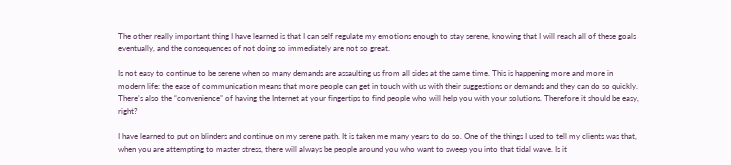The other really important thing I have learned is that I can self regulate my emotions enough to stay serene, knowing that I will reach all of these goals eventually, and the consequences of not doing so immediately are not so great.

Is not easy to continue to be serene when so many demands are assaulting us from all sides at the same time. This is happening more and more in modern life: the ease of communication means that more people can get in touch with us with their suggestions or demands and they can do so quickly. There’s also the “convenience” of having the Internet at your fingertips to find people who will help you with your solutions. Therefore it should be easy, right?

I have learned to put on blinders and continue on my serene path. It is taken me many years to do so. One of the things I used to tell my clients was that, when you are attempting to master stress, there will always be people around you who want to sweep you into that tidal wave. Is it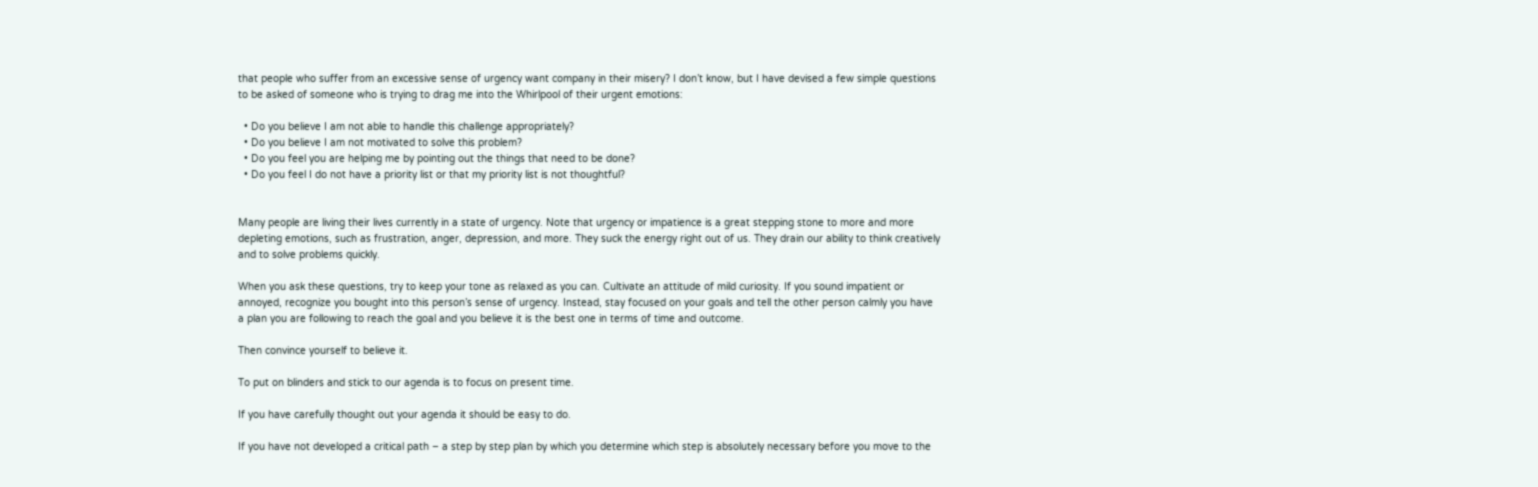that people who suffer from an excessive sense of urgency want company in their misery? I don’t know, but I have devised a few simple questions to be asked of someone who is trying to drag me into the Whirlpool of their urgent emotions:

  • Do you believe I am not able to handle this challenge appropriately?
  • Do you believe I am not motivated to solve this problem?
  • Do you feel you are helping me by pointing out the things that need to be done?
  • Do you feel I do not have a priority list or that my priority list is not thoughtful?


Many people are living their lives currently in a state of urgency. Note that urgency or impatience is a great stepping stone to more and more depleting emotions, such as frustration, anger, depression, and more. They suck the energy right out of us. They drain our ability to think creatively and to solve problems quickly.

When you ask these questions, try to keep your tone as relaxed as you can. Cultivate an attitude of mild curiosity. If you sound impatient or annoyed, recognize you bought into this person’s sense of urgency. Instead, stay focused on your goals and tell the other person calmly you have a plan you are following to reach the goal and you believe it is the best one in terms of time and outcome.

Then convince yourself to believe it.

To put on blinders and stick to our agenda is to focus on present time.

If you have carefully thought out your agenda it should be easy to do.

If you have not developed a critical path – a step by step plan by which you determine which step is absolutely necessary before you move to the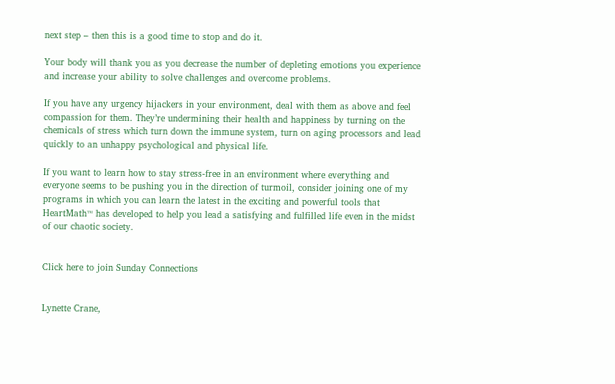next step – then this is a good time to stop and do it.

Your body will thank you as you decrease the number of depleting emotions you experience and increase your ability to solve challenges and overcome problems.

If you have any urgency hijackers in your environment, deal with them as above and feel compassion for them. They’re undermining their health and happiness by turning on the chemicals of stress which turn down the immune system, turn on aging processors and lead quickly to an unhappy psychological and physical life.

If you want to learn how to stay stress-free in an environment where everything and everyone seems to be pushing you in the direction of turmoil, consider joining one of my programs in which you can learn the latest in the exciting and powerful tools that HeartMath™ has developed to help you lead a satisfying and fulfilled life even in the midst of our chaotic society.


Click here to join Sunday Connections


Lynette Crane,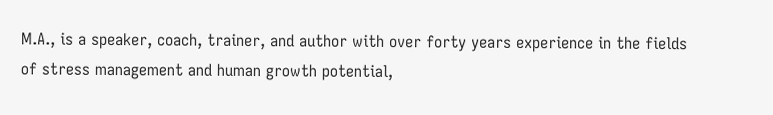M.A., is a speaker, coach, trainer, and author with over forty years experience in the fields of stress management and human growth potential,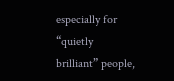especially for “quietly brilliant” people,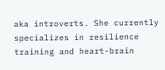aka introverts. She currently specializes in resilience training and heart-brain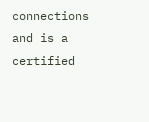connections and is a certified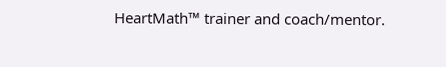HeartMath™ trainer and coach/mentor.